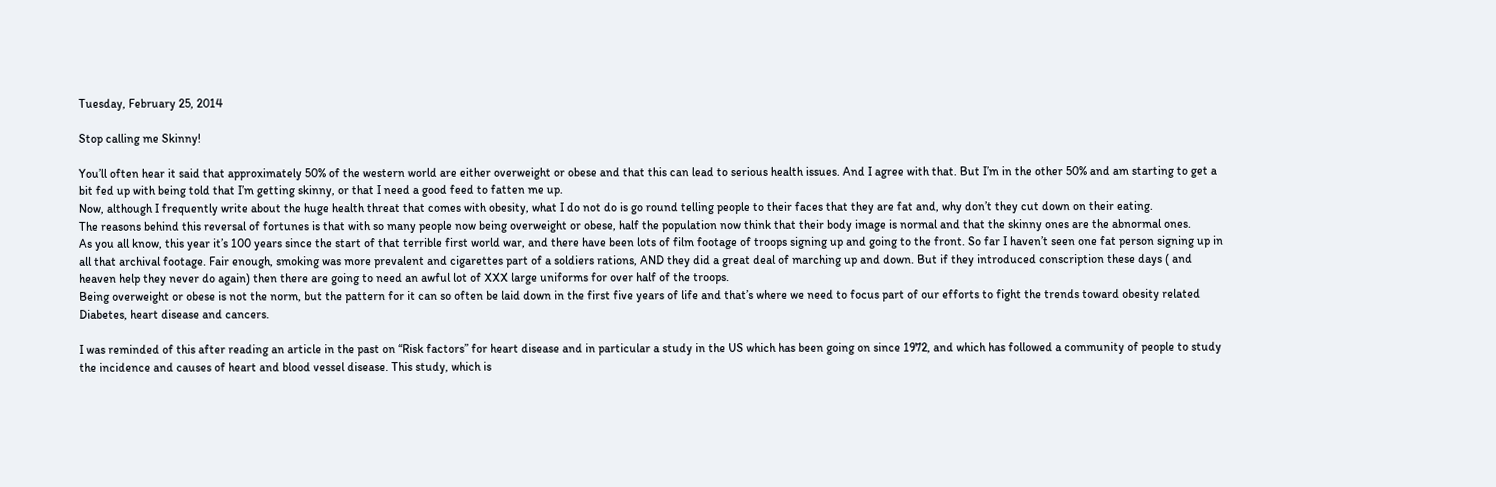Tuesday, February 25, 2014

Stop calling me Skinny!

You’ll often hear it said that approximately 50% of the western world are either overweight or obese and that this can lead to serious health issues. And I agree with that. But I’m in the other 50% and am starting to get a bit fed up with being told that I’m getting skinny, or that I need a good feed to fatten me up.
Now, although I frequently write about the huge health threat that comes with obesity, what I do not do is go round telling people to their faces that they are fat and, why don’t they cut down on their eating.
The reasons behind this reversal of fortunes is that with so many people now being overweight or obese, half the population now think that their body image is normal and that the skinny ones are the abnormal ones.
As you all know, this year it’s 100 years since the start of that terrible first world war, and there have been lots of film footage of troops signing up and going to the front. So far I haven’t seen one fat person signing up in all that archival footage. Fair enough, smoking was more prevalent and cigarettes part of a soldiers rations, AND they did a great deal of marching up and down. But if they introduced conscription these days ( and heaven help they never do again) then there are going to need an awful lot of XXX large uniforms for over half of the troops.
Being overweight or obese is not the norm, but the pattern for it can so often be laid down in the first five years of life and that’s where we need to focus part of our efforts to fight the trends toward obesity related Diabetes, heart disease and cancers.

I was reminded of this after reading an article in the past on “Risk factors” for heart disease and in particular a study in the US which has been going on since 1972, and which has followed a community of people to study the incidence and causes of heart and blood vessel disease. This study, which is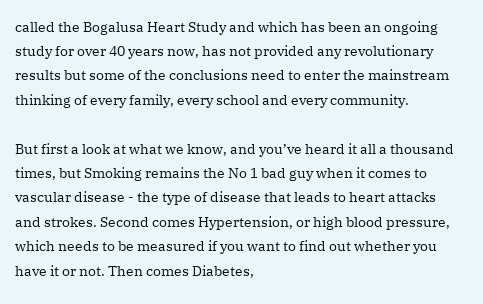called the Bogalusa Heart Study and which has been an ongoing study for over 40 years now, has not provided any revolutionary results but some of the conclusions need to enter the mainstream thinking of every family, every school and every community.

But first a look at what we know, and you’ve heard it all a thousand times, but Smoking remains the No 1 bad guy when it comes to vascular disease - the type of disease that leads to heart attacks and strokes. Second comes Hypertension, or high blood pressure, which needs to be measured if you want to find out whether you have it or not. Then comes Diabetes,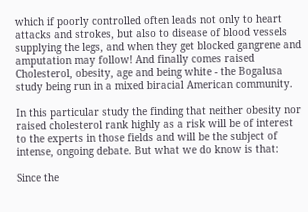which if poorly controlled often leads not only to heart attacks and strokes, but also to disease of blood vessels supplying the legs, and when they get blocked gangrene and amputation may follow! And finally comes raised Cholesterol, obesity, age and being white - the Bogalusa study being run in a mixed biracial American community.

In this particular study the finding that neither obesity nor raised cholesterol rank highly as a risk will be of interest to the experts in those fields and will be the subject of intense, ongoing debate. But what we do know is that:

Since the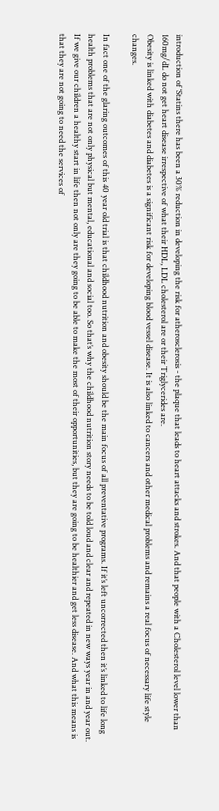introduction of ‘Statins there has been a 30% reduction in developing the risk for atherosclerosis - the plaque that leads to heart attacks and strokes. And that people with a Cholesterol level lower than 160mg/dL do not get heart disease irrespective of what their HDL, LDL cholesterol are or their Triglycerides are.
Obesity is linked with diabetes and diabetes is a significant risk for developing blood vessel disease. It is also linked to cancers and other medical problems and remains a real focus of necessary life style changes.

In fact one of the glaring outcomes of this 40 year old trial is that childhood nutrition and obesity should be the main focus of all preventative programs. If it’s left uncorrected then it’s linked to life long health problems that are not only physical but mental, educational and social too. So that’s why the childhood nutrition story needs to be told loud and clear and repeated in new ways year in and year out. If we give our children a healthy start in life then not only are they going to be able to make the most of their opportunities, but they are going to be healthier and get less disease. And what this means is that they are not going to need the services of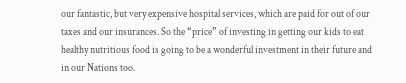our fantastic, but very expensive hospital services, which are paid for out of our taxes and our insurances. So the “price” of investing in getting our kids to eat healthy nutritious food is going to be a wonderful investment in their future and in our Nations too.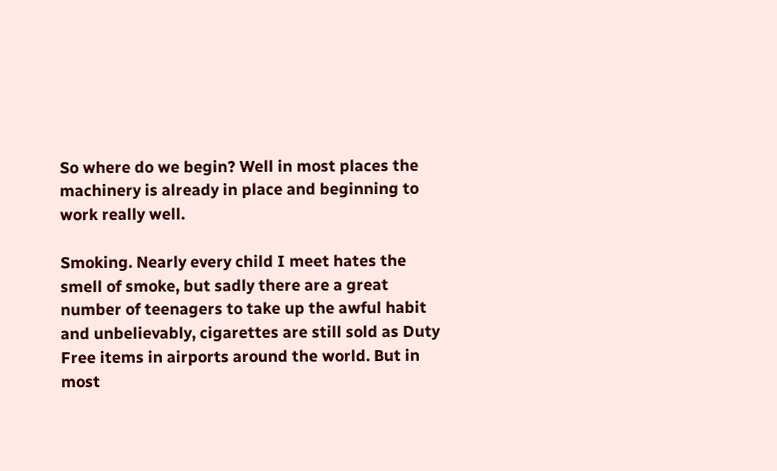So where do we begin? Well in most places the machinery is already in place and beginning to work really well.

Smoking. Nearly every child I meet hates the smell of smoke, but sadly there are a great number of teenagers to take up the awful habit and unbelievably, cigarettes are still sold as Duty Free items in airports around the world. But in most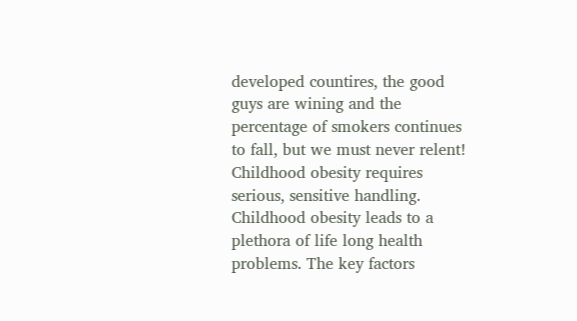developed countires, the good guys are wining and the percentage of smokers continues to fall, but we must never relent!
Childhood obesity requires serious, sensitive handling. Childhood obesity leads to a plethora of life long health problems. The key factors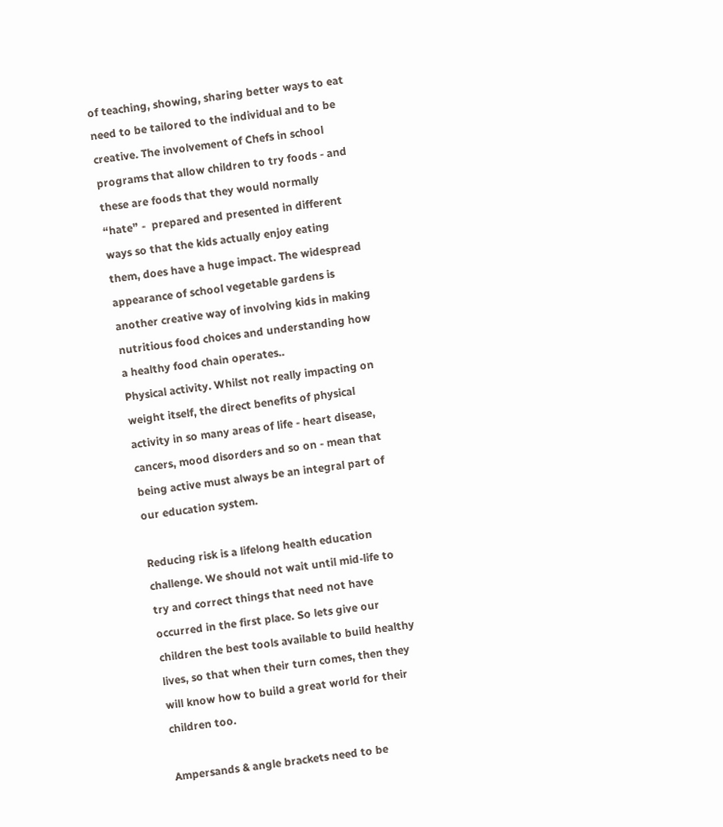of teaching, showing, sharing better ways to eat need to be tailored to the individual and to be creative. The involvement of Chefs in school programs that allow children to try foods - and these are foods that they would normally “hate” -  prepared and presented in different ways so that the kids actually enjoy eating them, does have a huge impact. The widespread appearance of school vegetable gardens is another creative way of involving kids in making nutritious food choices and understanding how a healthy food chain operates..
Physical activity. Whilst not really impacting on weight itself, the direct benefits of physical activity in so many areas of life - heart disease, cancers, mood disorders and so on - mean that being active must always be an integral part of our education system.

Reducing risk is a lifelong health education challenge. We should not wait until mid-life to try and correct things that need not have occurred in the first place. So lets give our children the best tools available to build healthy lives, so that when their turn comes, then they will know how to build a great world for their children too.

Ampersands & angle brackets need to be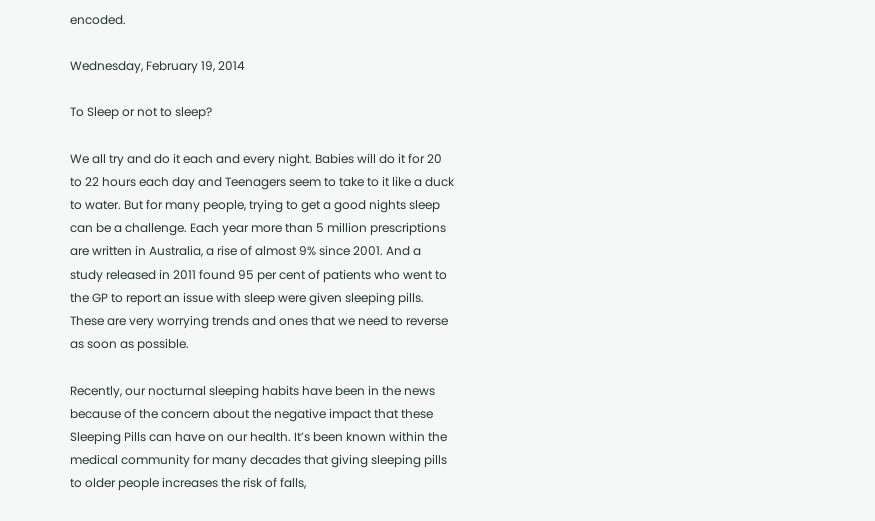encoded.

Wednesday, February 19, 2014

To Sleep or not to sleep?

We all try and do it each and every night. Babies will do it for 20 to 22 hours each day and Teenagers seem to take to it like a duck to water. But for many people, trying to get a good nights sleep can be a challenge. Each year more than 5 million prescriptions are written in Australia, a rise of almost 9% since 2001. And a study released in 2011 found 95 per cent of patients who went to the GP to report an issue with sleep were given sleeping pills. These are very worrying trends and ones that we need to reverse as soon as possible.

Recently, our nocturnal sleeping habits have been in the news because of the concern about the negative impact that these Sleeping Pills can have on our health. It’s been known within the medical community for many decades that giving sleeping pills to older people increases the risk of falls,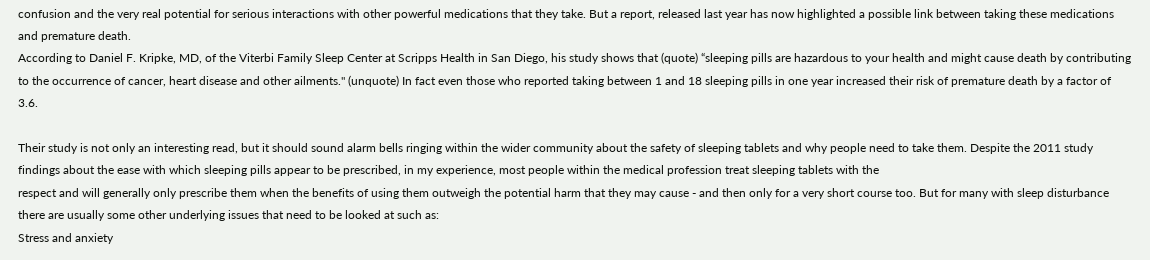confusion and the very real potential for serious interactions with other powerful medications that they take. But a report, released last year has now highlighted a possible link between taking these medications and premature death.
According to Daniel F. Kripke, MD, of the Viterbi Family Sleep Center at Scripps Health in San Diego, his study shows that (quote) “sleeping pills are hazardous to your health and might cause death by contributing to the occurrence of cancer, heart disease and other ailments." (unquote) In fact even those who reported taking between 1 and 18 sleeping pills in one year increased their risk of premature death by a factor of 3.6.

Their study is not only an interesting read, but it should sound alarm bells ringing within the wider community about the safety of sleeping tablets and why people need to take them. Despite the 2011 study findings about the ease with which sleeping pills appear to be prescribed, in my experience, most people within the medical profession treat sleeping tablets with the
respect and will generally only prescribe them when the benefits of using them outweigh the potential harm that they may cause - and then only for a very short course too. But for many with sleep disturbance there are usually some other underlying issues that need to be looked at such as:
Stress and anxiety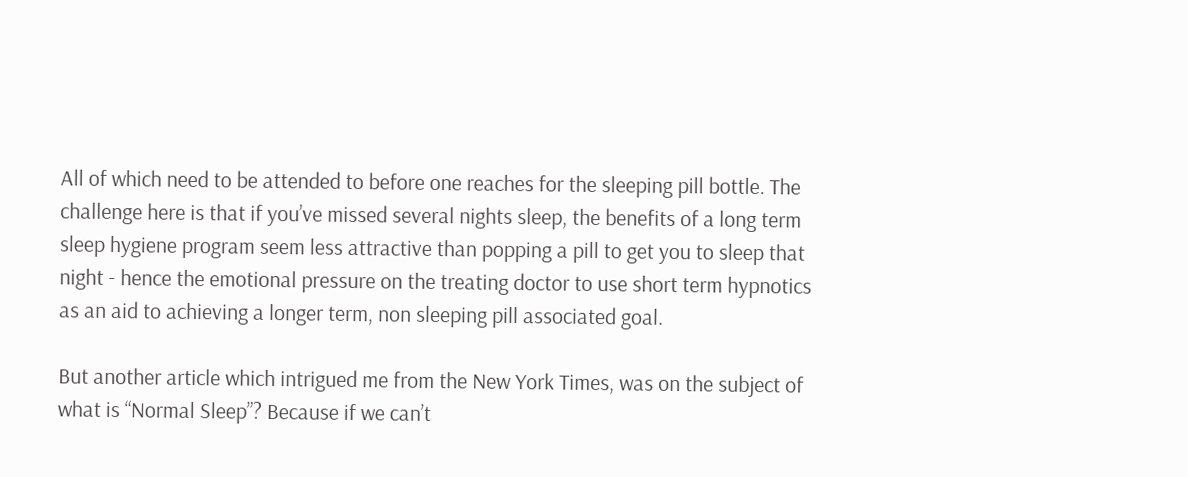All of which need to be attended to before one reaches for the sleeping pill bottle. The challenge here is that if you’ve missed several nights sleep, the benefits of a long term sleep hygiene program seem less attractive than popping a pill to get you to sleep that night - hence the emotional pressure on the treating doctor to use short term hypnotics as an aid to achieving a longer term, non sleeping pill associated goal.

But another article which intrigued me from the New York Times, was on the subject of what is “Normal Sleep”? Because if we can’t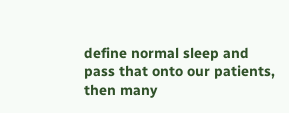define normal sleep and pass that onto our patients, then many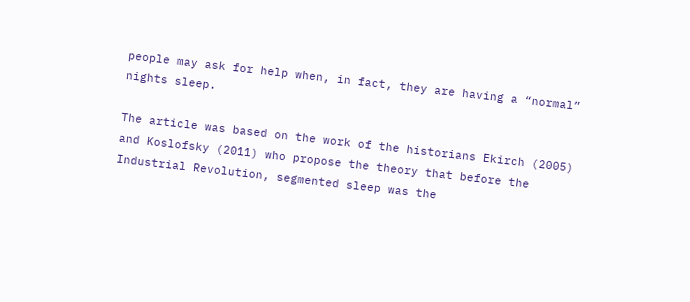people may ask for help when, in fact, they are having a “normal” nights sleep.

The article was based on the work of the historians Ekirch (2005) and Koslofsky (2011) who propose the theory that before the Industrial Revolution, segmented sleep was the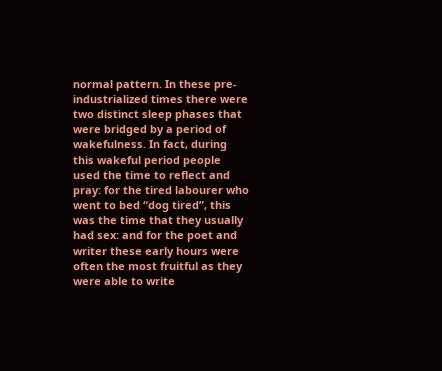normal pattern. In these pre- industrialized times there were two distinct sleep phases that were bridged by a period of wakefulness. In fact, during this wakeful period people used the time to reflect and pray: for the tired labourer who went to bed “dog tired”, this was the time that they usually had sex: and for the poet and writer these early hours were often the most fruitful as they were able to write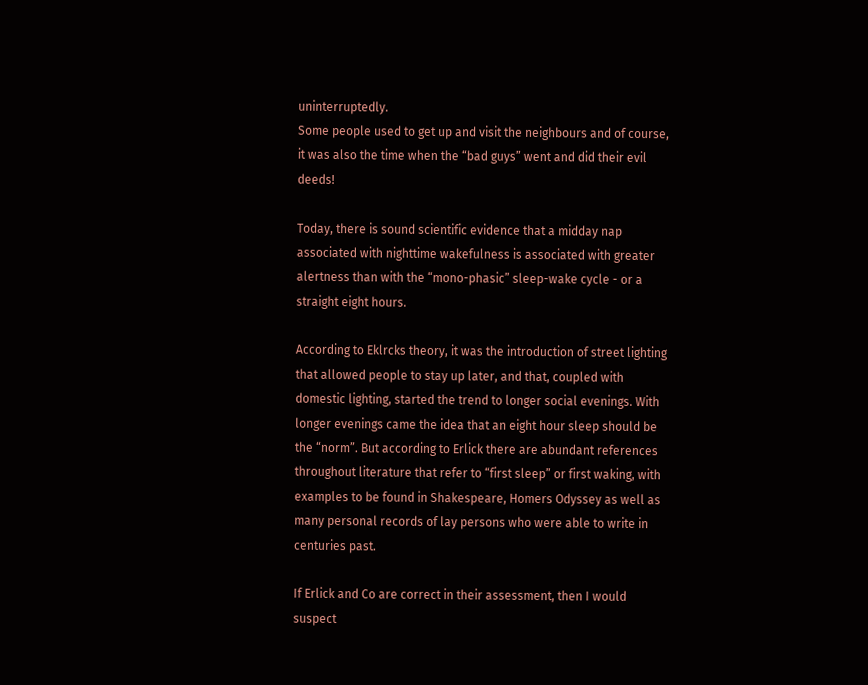uninterruptedly.
Some people used to get up and visit the neighbours and of course, it was also the time when the “bad guys” went and did their evil deeds!

Today, there is sound scientific evidence that a midday nap associated with nighttime wakefulness is associated with greater alertness than with the “mono-phasic” sleep-wake cycle - or a straight eight hours.

According to Eklrcks theory, it was the introduction of street lighting that allowed people to stay up later, and that, coupled with domestic lighting, started the trend to longer social evenings. With longer evenings came the idea that an eight hour sleep should be the “norm”. But according to Erlick there are abundant references throughout literature that refer to “first sleep” or first waking, with examples to be found in Shakespeare, Homers Odyssey as well as many personal records of lay persons who were able to write in centuries past.

If Erlick and Co are correct in their assessment, then I would suspect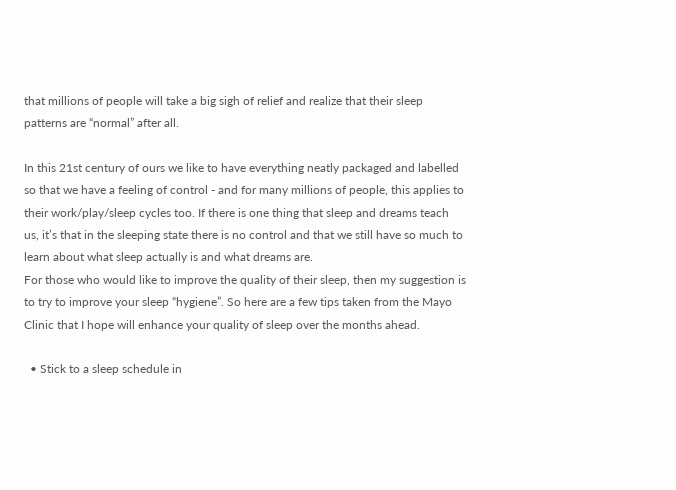that millions of people will take a big sigh of relief and realize that their sleep patterns are “normal” after all.

In this 21st century of ours we like to have everything neatly packaged and labelled so that we have a feeling of control - and for many millions of people, this applies to their work/play/sleep cycles too. If there is one thing that sleep and dreams teach us, it’s that in the sleeping state there is no control and that we still have so much to learn about what sleep actually is and what dreams are.
For those who would like to improve the quality of their sleep, then my suggestion is to try to improve your sleep “hygiene”. So here are a few tips taken from the Mayo Clinic that I hope will enhance your quality of sleep over the months ahead.

  • Stick to a sleep schedule in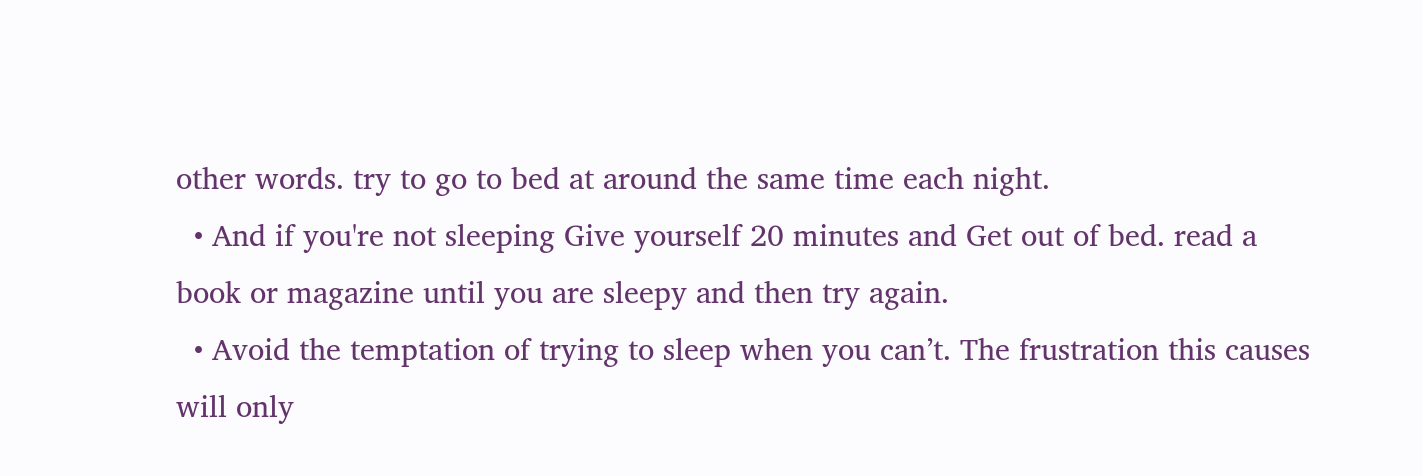other words. try to go to bed at around the same time each night.
  • And if you're not sleeping Give yourself 20 minutes and Get out of bed. read a book or magazine until you are sleepy and then try again.
  • Avoid the temptation of trying to sleep when you can’t. The frustration this causes will only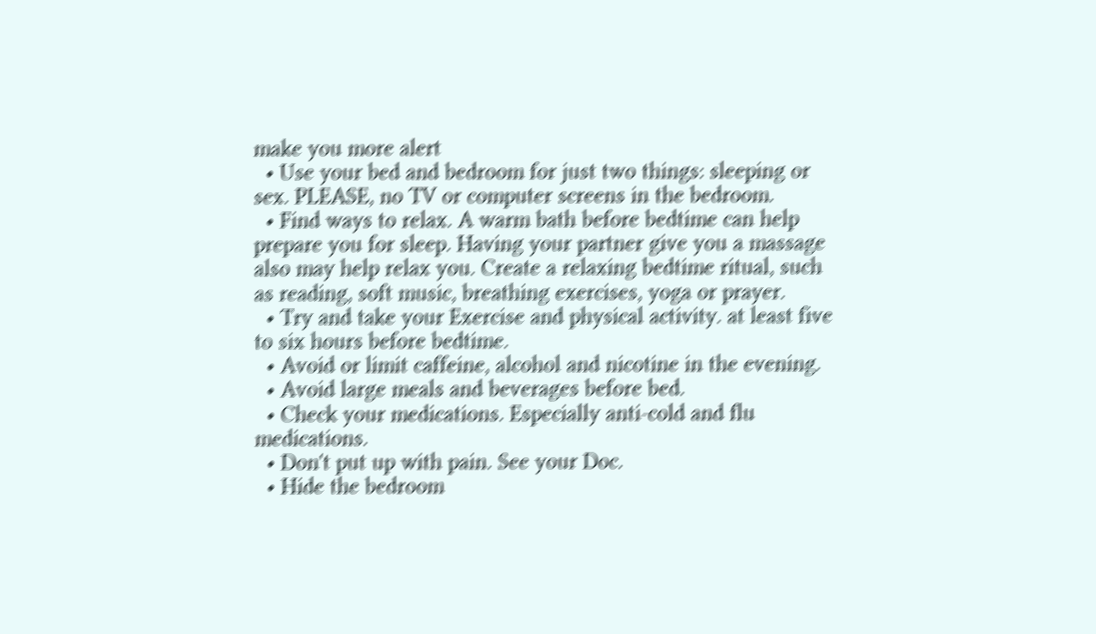make you more alert
  • Use your bed and bedroom for just two things: sleeping or sex. PLEASE, no TV or computer screens in the bedroom.
  • Find ways to relax. A warm bath before bedtime can help prepare you for sleep. Having your partner give you a massage also may help relax you. Create a relaxing bedtime ritual, such as reading, soft music, breathing exercises, yoga or prayer.
  • Try and take your Exercise and physical activity. at least five to six hours before bedtime.
  • Avoid or limit caffeine, alcohol and nicotine in the evening.
  • Avoid large meals and beverages before bed.
  • Check your medications. Especially anti-cold and flu medications.
  • Don't put up with pain. See your Doc.
  • Hide the bedroom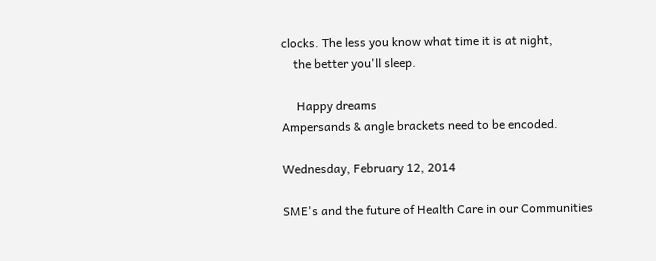clocks. The less you know what time it is at night,
    the better you'll sleep.

     Happy dreams
Ampersands & angle brackets need to be encoded.

Wednesday, February 12, 2014

SME's and the future of Health Care in our Communities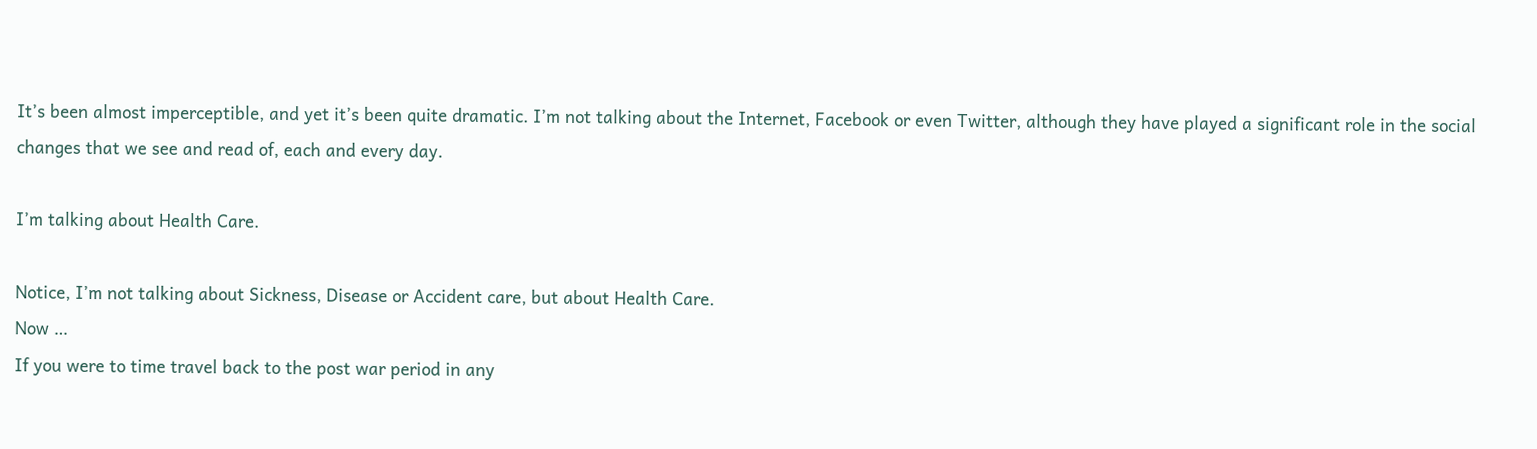It’s been almost imperceptible, and yet it’s been quite dramatic. I’m not talking about the Internet, Facebook or even Twitter, although they have played a significant role in the social changes that we see and read of, each and every day.

I’m talking about Health Care.

Notice, I’m not talking about Sickness, Disease or Accident care, but about Health Care.
Now …
If you were to time travel back to the post war period in any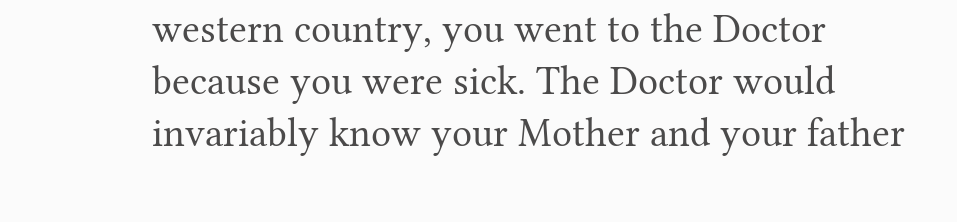western country, you went to the Doctor because you were sick. The Doctor would invariably know your Mother and your father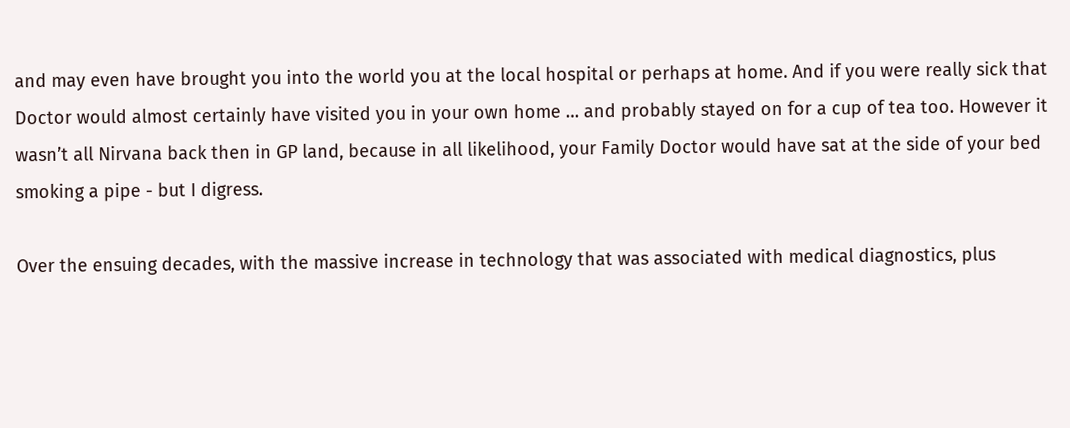and may even have brought you into the world you at the local hospital or perhaps at home. And if you were really sick that Doctor would almost certainly have visited you in your own home … and probably stayed on for a cup of tea too. However it wasn’t all Nirvana back then in GP land, because in all likelihood, your Family Doctor would have sat at the side of your bed smoking a pipe - but I digress.

Over the ensuing decades, with the massive increase in technology that was associated with medical diagnostics, plus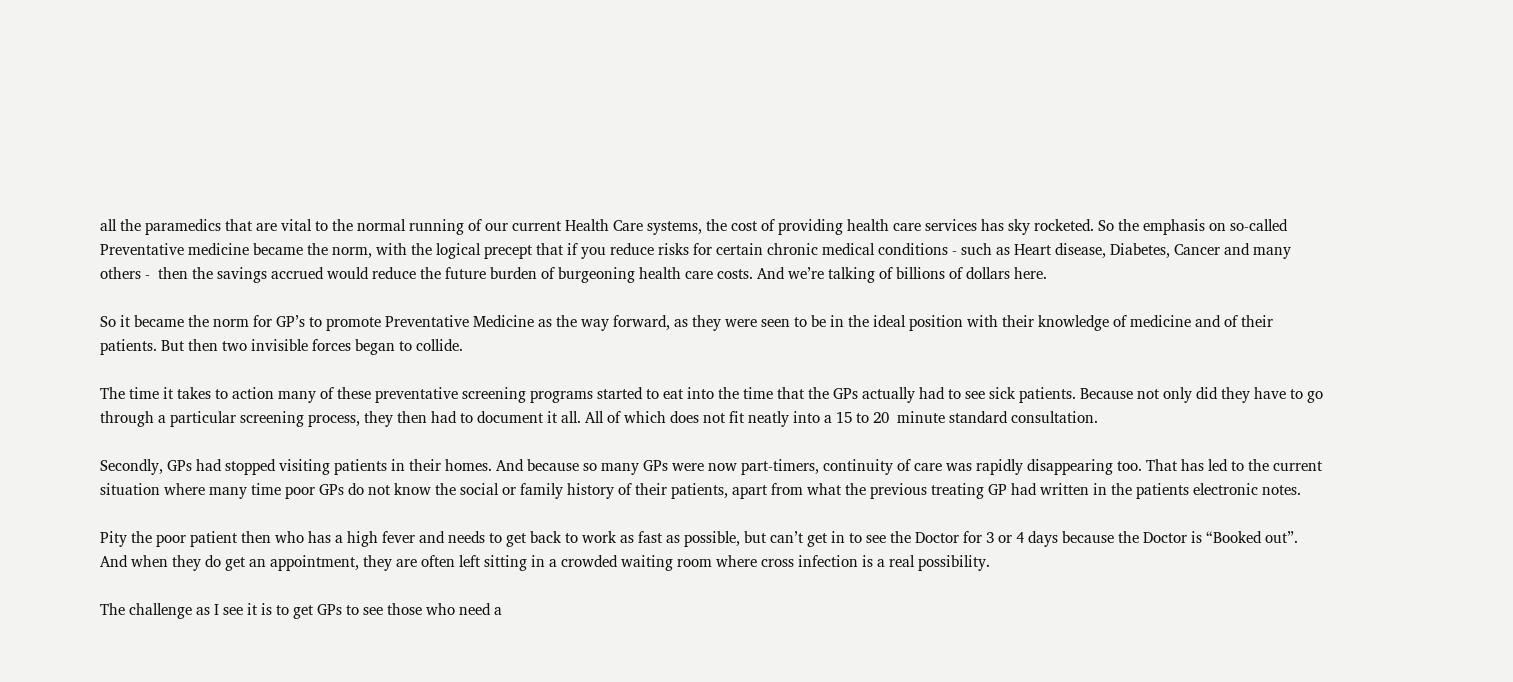all the paramedics that are vital to the normal running of our current Health Care systems, the cost of providing health care services has sky rocketed. So the emphasis on so-called Preventative medicine became the norm, with the logical precept that if you reduce risks for certain chronic medical conditions - such as Heart disease, Diabetes, Cancer and many others -  then the savings accrued would reduce the future burden of burgeoning health care costs. And we’re talking of billions of dollars here.

So it became the norm for GP’s to promote Preventative Medicine as the way forward, as they were seen to be in the ideal position with their knowledge of medicine and of their patients. But then two invisible forces began to collide.

The time it takes to action many of these preventative screening programs started to eat into the time that the GPs actually had to see sick patients. Because not only did they have to go through a particular screening process, they then had to document it all. All of which does not fit neatly into a 15 to 20  minute standard consultation.

Secondly, GPs had stopped visiting patients in their homes. And because so many GPs were now part-timers, continuity of care was rapidly disappearing too. That has led to the current situation where many time poor GPs do not know the social or family history of their patients, apart from what the previous treating GP had written in the patients electronic notes.

Pity the poor patient then who has a high fever and needs to get back to work as fast as possible, but can’t get in to see the Doctor for 3 or 4 days because the Doctor is “Booked out”. And when they do get an appointment, they are often left sitting in a crowded waiting room where cross infection is a real possibility.

The challenge as I see it is to get GPs to see those who need a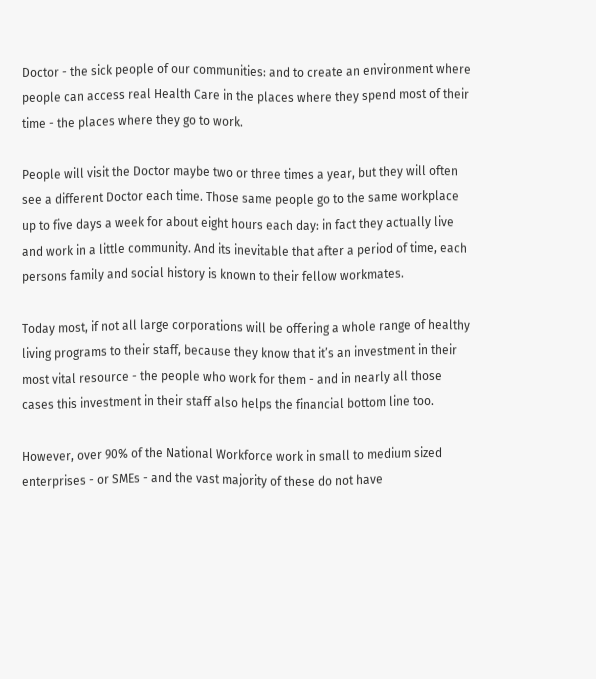Doctor - the sick people of our communities: and to create an environment where people can access real Health Care in the places where they spend most of their time - the places where they go to work.

People will visit the Doctor maybe two or three times a year, but they will often see a different Doctor each time. Those same people go to the same workplace up to five days a week for about eight hours each day: in fact they actually live and work in a little community. And its inevitable that after a period of time, each persons family and social history is known to their fellow workmates.

Today most, if not all large corporations will be offering a whole range of healthy living programs to their staff, because they know that it’s an investment in their most vital resource - the people who work for them - and in nearly all those cases this investment in their staff also helps the financial bottom line too.

However, over 90% of the National Workforce work in small to medium sized enterprises - or SMEs - and the vast majority of these do not have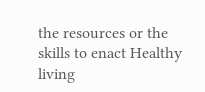the resources or the skills to enact Healthy living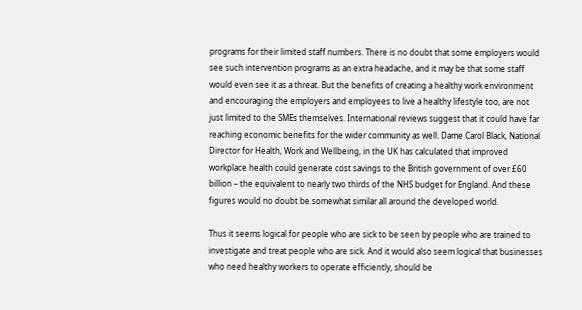programs for their limited staff numbers. There is no doubt that some employers would see such intervention programs as an extra headache, and it may be that some staff would even see it as a threat. But the benefits of creating a healthy work environment and encouraging the employers and employees to live a healthy lifestyle too, are not just limited to the SMEs themselves. International reviews suggest that it could have far reaching economic benefits for the wider community as well. Dame Carol Black, National Director for Health, Work and Wellbeing, in the UK has calculated that improved workplace health could generate cost savings to the British government of over £60 billion – the equivalent to nearly two thirds of the NHS budget for England. And these figures would no doubt be somewhat similar all around the developed world.

Thus it seems logical for people who are sick to be seen by people who are trained to investigate and treat people who are sick. And it would also seem logical that businesses who need healthy workers to operate efficiently, should be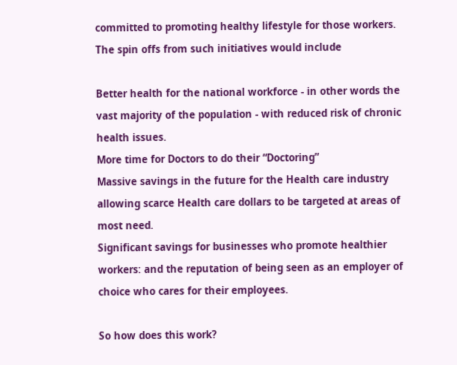committed to promoting healthy lifestyle for those workers.
The spin offs from such initiatives would include

Better health for the national workforce - in other words the vast majority of the population - with reduced risk of chronic health issues.
More time for Doctors to do their “Doctoring”
Massive savings in the future for the Health care industry allowing scarce Health care dollars to be targeted at areas of most need.
Significant savings for businesses who promote healthier workers: and the reputation of being seen as an employer of choice who cares for their employees.

So how does this work?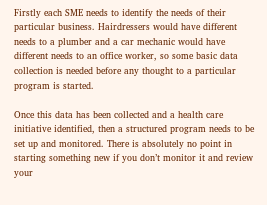Firstly each SME needs to identify the needs of their particular business. Hairdressers would have different needs to a plumber and a car mechanic would have different needs to an office worker, so some basic data collection is needed before any thought to a particular program is started.

Once this data has been collected and a health care initiative identified, then a structured program needs to be set up and monitored. There is absolutely no point in starting something new if you don’t monitor it and review your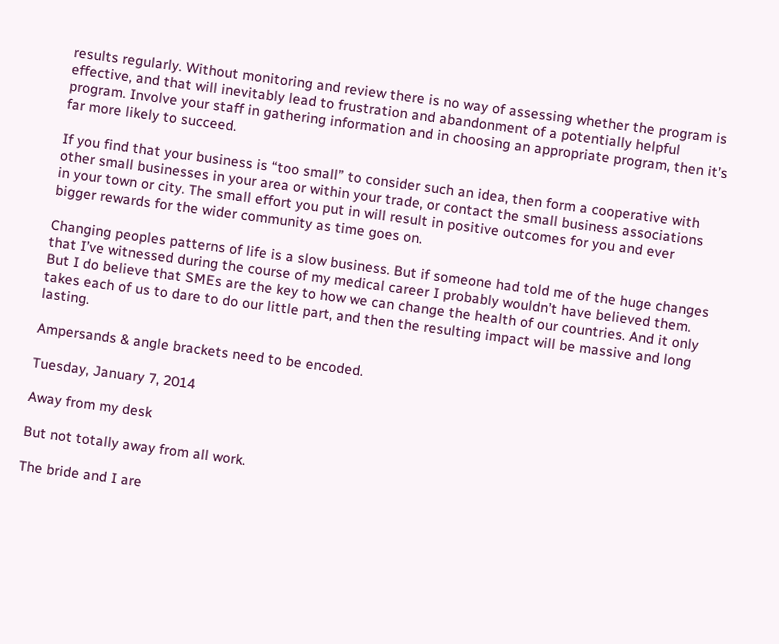results regularly. Without monitoring and review there is no way of assessing whether the program is effective, and that will inevitably lead to frustration and abandonment of a potentially helpful program. Involve your staff in gathering information and in choosing an appropriate program, then it’s far more likely to succeed.

If you find that your business is “too small” to consider such an idea, then form a cooperative with other small businesses in your area or within your trade, or contact the small business associations in your town or city. The small effort you put in will result in positive outcomes for you and ever bigger rewards for the wider community as time goes on.

Changing peoples patterns of life is a slow business. But if someone had told me of the huge changes that I’ve witnessed during the course of my medical career I probably wouldn’t have believed them. But I do believe that SMEs are the key to how we can change the health of our countries. And it only takes each of us to dare to do our little part, and then the resulting impact will be massive and long lasting.

Ampersands & angle brackets need to be encoded.

Tuesday, January 7, 2014

Away from my desk

But not totally away from all work.

The bride and I are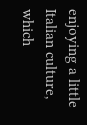enjoying a little Italian culture, which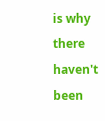is why there haven't been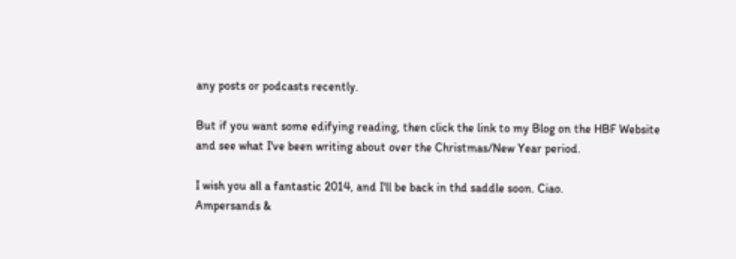any posts or podcasts recently.

But if you want some edifying reading, then click the link to my Blog on the HBF Website and see what I've been writing about over the Christmas/New Year period.

I wish you all a fantastic 2014, and I'll be back in thd saddle soon. Ciao.
Ampersands &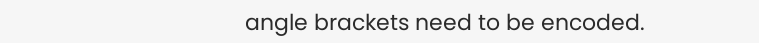angle brackets need to be encoded.